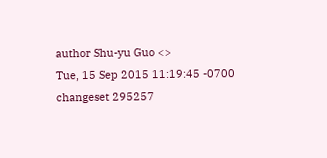author Shu-yu Guo <>
Tue, 15 Sep 2015 11:19:45 -0700
changeset 295257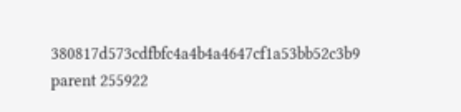380817d573cdfbfc4a4b4a4647cf1a53bb52c3b9
parent 255922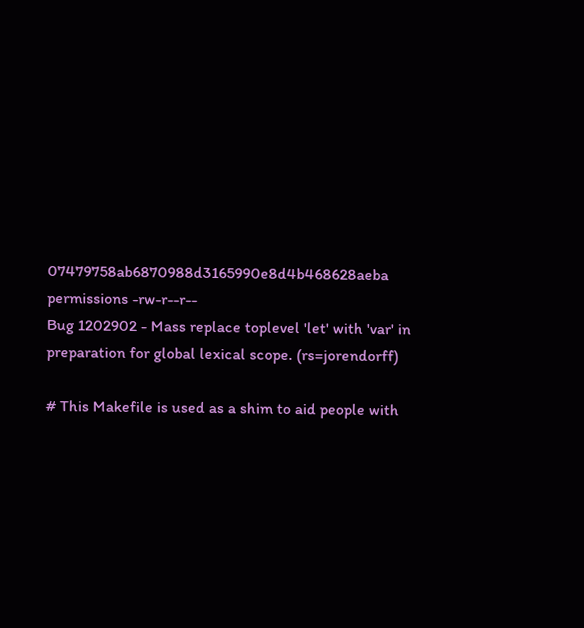07479758ab6870988d3165990e8d4b468628aeba
permissions -rw-r--r--
Bug 1202902 - Mass replace toplevel 'let' with 'var' in preparation for global lexical scope. (rs=jorendorff)

# This Makefile is used as a shim to aid people with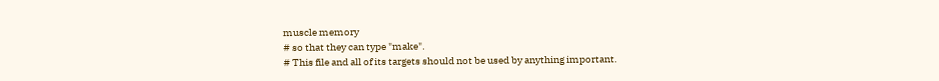muscle memory
# so that they can type "make".
# This file and all of its targets should not be used by anything important.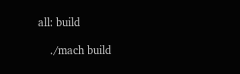all: build

    ./mach build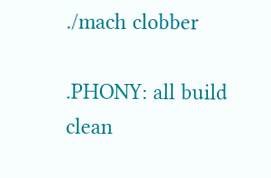./mach clobber

.PHONY: all build clean